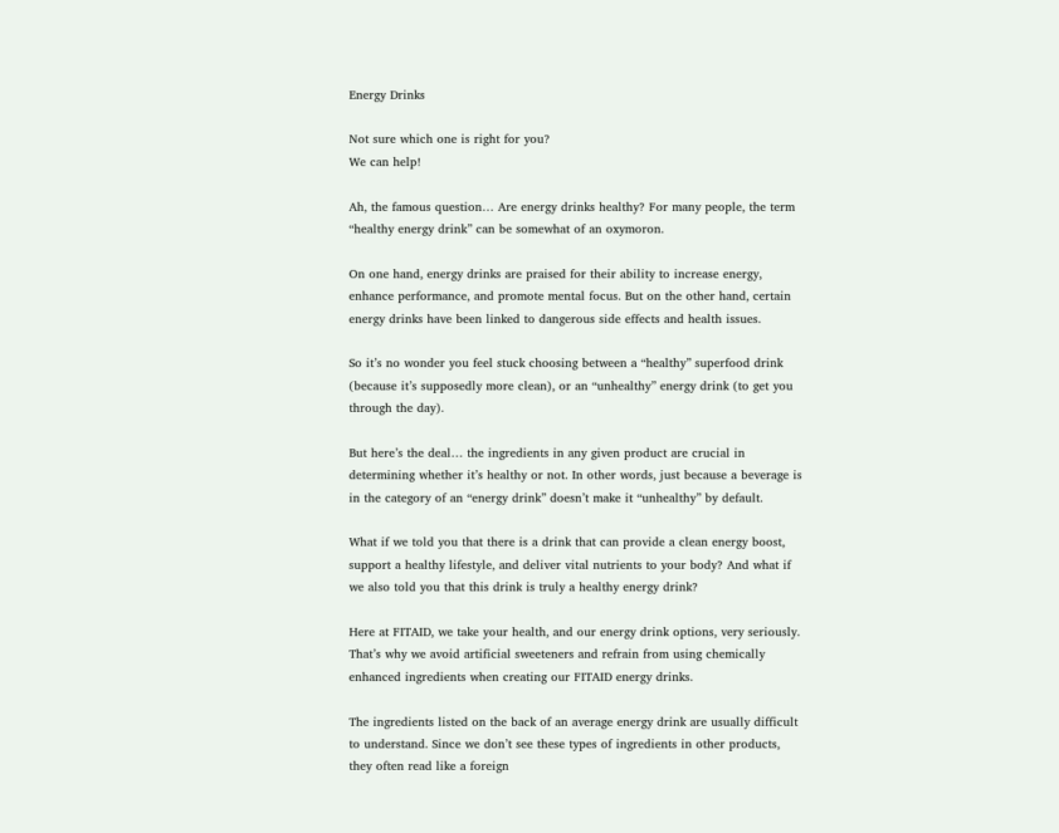Energy Drinks

Not sure which one is right for you?
We can help!

Ah, the famous question… Are energy drinks healthy? For many people, the term “healthy energy drink” can be somewhat of an oxymoron.

On one hand, energy drinks are praised for their ability to increase energy, enhance performance, and promote mental focus. But on the other hand, certain energy drinks have been linked to dangerous side effects and health issues.

So it’s no wonder you feel stuck choosing between a “healthy” superfood drink (because it’s supposedly more clean), or an “unhealthy” energy drink (to get you through the day).

But here’s the deal… the ingredients in any given product are crucial in determining whether it’s healthy or not. In other words, just because a beverage is in the category of an “energy drink” doesn’t make it “unhealthy” by default.

What if we told you that there is a drink that can provide a clean energy boost, support a healthy lifestyle, and deliver vital nutrients to your body? And what if we also told you that this drink is truly a healthy energy drink?

Here at FITAID, we take your health, and our energy drink options, very seriously. That’s why we avoid artificial sweeteners and refrain from using chemically enhanced ingredients when creating our FITAID energy drinks.

The ingredients listed on the back of an average energy drink are usually difficult to understand. Since we don’t see these types of ingredients in other products, they often read like a foreign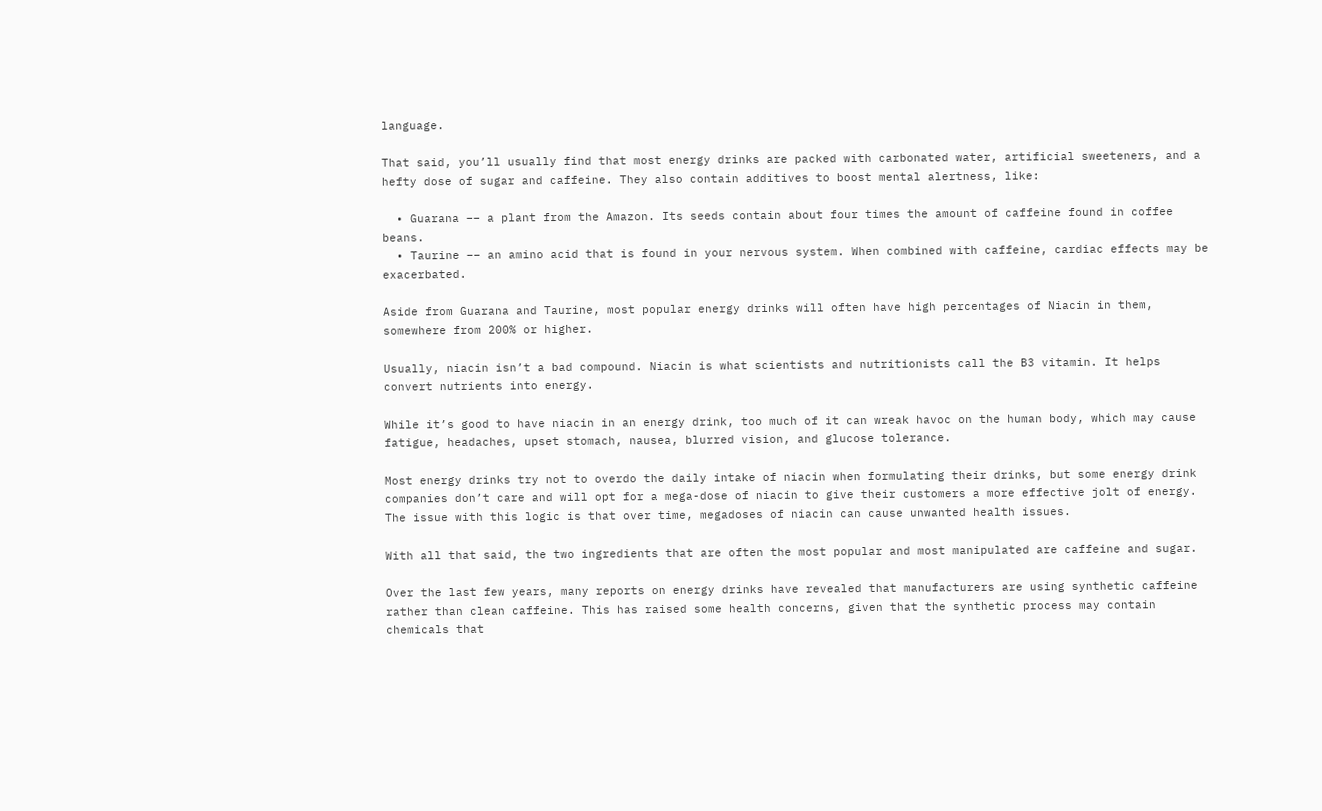language.

That said, you’ll usually find that most energy drinks are packed with carbonated water, artificial sweeteners, and a hefty dose of sugar and caffeine. They also contain additives to boost mental alertness, like:

  • Guarana –– a plant from the Amazon. Its seeds contain about four times the amount of caffeine found in coffee beans.
  • Taurine –– an amino acid that is found in your nervous system. When combined with caffeine, cardiac effects may be exacerbated.

Aside from Guarana and Taurine, most popular energy drinks will often have high percentages of Niacin in them, somewhere from 200% or higher.

Usually, niacin isn’t a bad compound. Niacin is what scientists and nutritionists call the B3 vitamin. It helps convert nutrients into energy.

While it’s good to have niacin in an energy drink, too much of it can wreak havoc on the human body, which may cause fatigue, headaches, upset stomach, nausea, blurred vision, and glucose tolerance.

Most energy drinks try not to overdo the daily intake of niacin when formulating their drinks, but some energy drink companies don’t care and will opt for a mega-dose of niacin to give their customers a more effective jolt of energy. The issue with this logic is that over time, megadoses of niacin can cause unwanted health issues.

With all that said, the two ingredients that are often the most popular and most manipulated are caffeine and sugar.

Over the last few years, many reports on energy drinks have revealed that manufacturers are using synthetic caffeine rather than clean caffeine. This has raised some health concerns, given that the synthetic process may contain chemicals that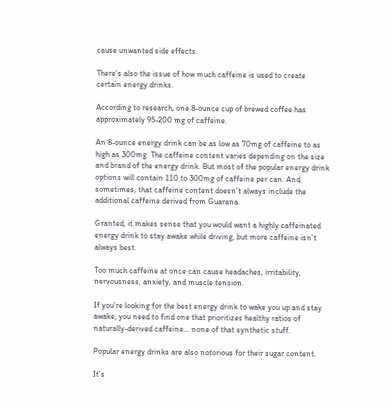cause unwanted side effects.

There’s also the issue of how much caffeine is used to create certain energy drinks.

According to research, one 8-ounce cup of brewed coffee has approximately 95-200 mg of caffeine.

An 8-ounce energy drink can be as low as 70mg of caffeine to as high as 300mg. The caffeine content varies depending on the size and brand of the energy drink. But most of the popular energy drink options will contain 110 to 300mg of caffeine per can. And sometimes, that caffeine content doesn’t always include the additional caffeine derived from Guarana.

Granted, it makes sense that you would want a highly caffeinated energy drink to stay awake while driving, but more caffeine isn’t always best.

Too much caffeine at once can cause headaches, irritability, nervousness, anxiety, and muscle tension.

If you’re looking for the best energy drink to wake you up and stay awake, you need to find one that prioritizes healthy ratios of naturally-derived caffeine… none of that synthetic stuff.

Popular energy drinks are also notorious for their sugar content.

It’s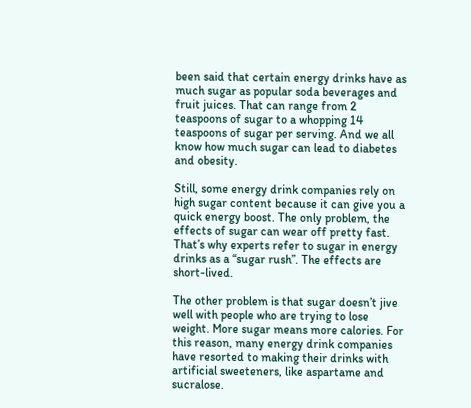been said that certain energy drinks have as much sugar as popular soda beverages and fruit juices. That can range from 2 teaspoons of sugar to a whopping 14 teaspoons of sugar per serving. And we all know how much sugar can lead to diabetes and obesity.

Still, some energy drink companies rely on high sugar content because it can give you a quick energy boost. The only problem, the effects of sugar can wear off pretty fast. That’s why experts refer to sugar in energy drinks as a “sugar rush”. The effects are short-lived.

The other problem is that sugar doesn’t jive well with people who are trying to lose weight. More sugar means more calories. For this reason, many energy drink companies have resorted to making their drinks with artificial sweeteners, like aspartame and sucralose.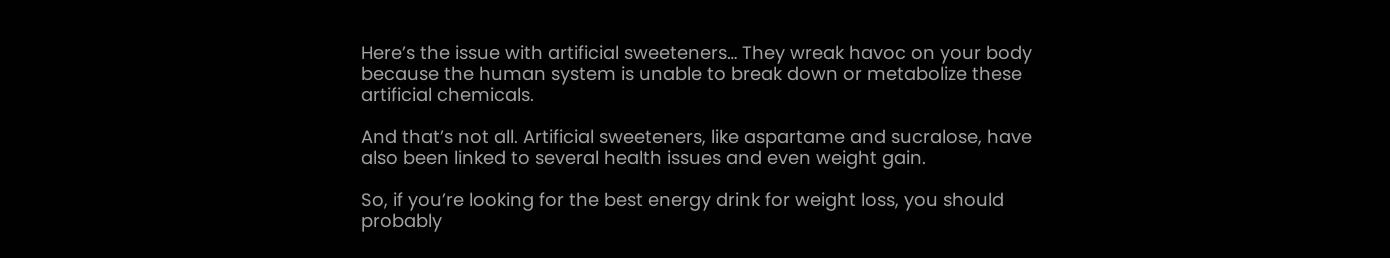Here’s the issue with artificial sweeteners… They wreak havoc on your body because the human system is unable to break down or metabolize these artificial chemicals.

And that’s not all. Artificial sweeteners, like aspartame and sucralose, have also been linked to several health issues and even weight gain.

So, if you’re looking for the best energy drink for weight loss, you should probably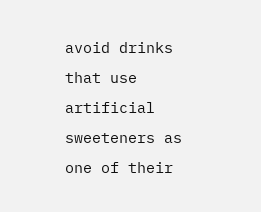avoid drinks that use artificial sweeteners as one of their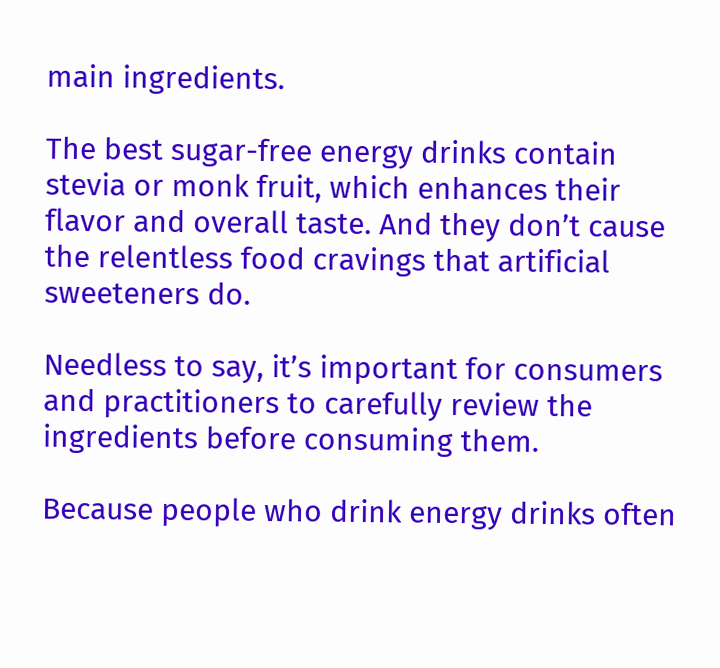main ingredients.

The best sugar-free energy drinks contain stevia or monk fruit, which enhances their flavor and overall taste. And they don’t cause the relentless food cravings that artificial sweeteners do.

Needless to say, it’s important for consumers and practitioners to carefully review the ingredients before consuming them.

Because people who drink energy drinks often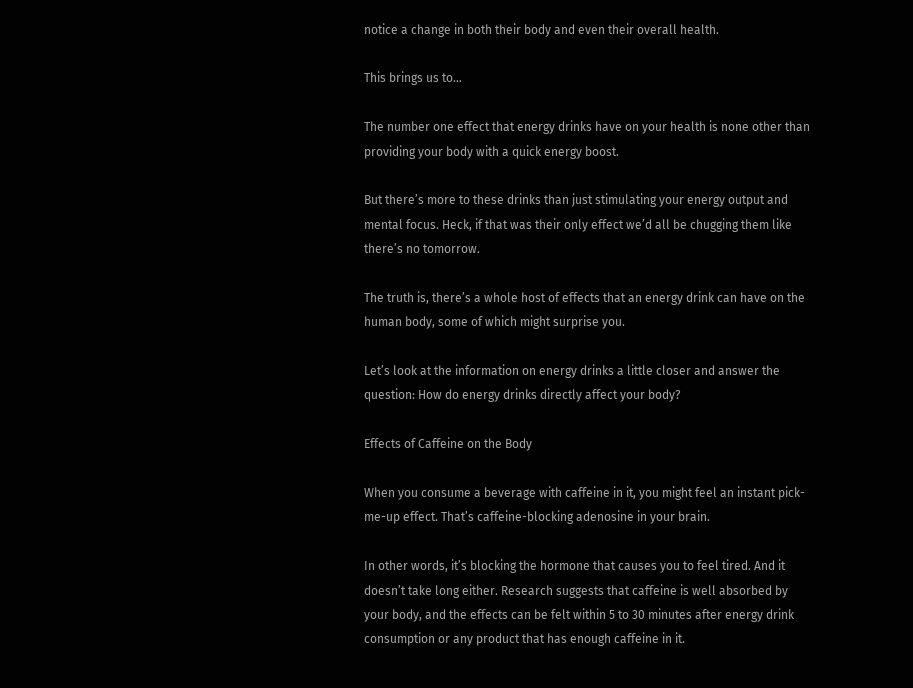notice a change in both their body and even their overall health.

This brings us to…

The number one effect that energy drinks have on your health is none other than providing your body with a quick energy boost.

But there’s more to these drinks than just stimulating your energy output and mental focus. Heck, if that was their only effect we’d all be chugging them like there’s no tomorrow.

The truth is, there’s a whole host of effects that an energy drink can have on the human body, some of which might surprise you.

Let’s look at the information on energy drinks a little closer and answer the question: How do energy drinks directly affect your body?

Effects of Caffeine on the Body

When you consume a beverage with caffeine in it, you might feel an instant pick-me-up effect. That’s caffeine-blocking adenosine in your brain.

In other words, it’s blocking the hormone that causes you to feel tired. And it doesn’t take long either. Research suggests that caffeine is well absorbed by your body, and the effects can be felt within 5 to 30 minutes after energy drink consumption or any product that has enough caffeine in it.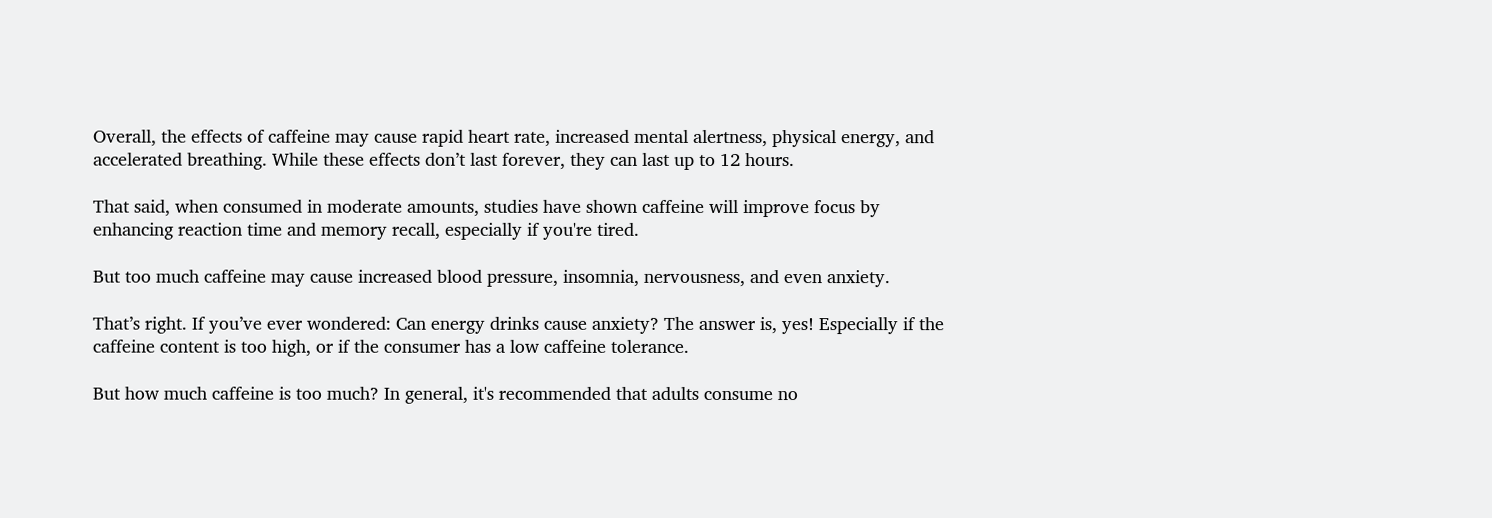Overall, the effects of caffeine may cause rapid heart rate, increased mental alertness, physical energy, and accelerated breathing. While these effects don’t last forever, they can last up to 12 hours.

That said, when consumed in moderate amounts, studies have shown caffeine will improve focus by enhancing reaction time and memory recall, especially if you're tired.

But too much caffeine may cause increased blood pressure, insomnia, nervousness, and even anxiety.

That’s right. If you’ve ever wondered: Can energy drinks cause anxiety? The answer is, yes! Especially if the caffeine content is too high, or if the consumer has a low caffeine tolerance.

But how much caffeine is too much? In general, it's recommended that adults consume no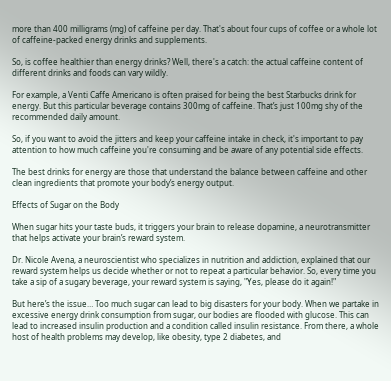more than 400 milligrams (mg) of caffeine per day. That's about four cups of coffee or a whole lot of caffeine-packed energy drinks and supplements.

So, is coffee healthier than energy drinks? Well, there's a catch: the actual caffeine content of different drinks and foods can vary wildly.

For example, a Venti Caffe Americano is often praised for being the best Starbucks drink for energy. But this particular beverage contains 300mg of caffeine. That’s just 100mg shy of the recommended daily amount.

So, if you want to avoid the jitters and keep your caffeine intake in check, it's important to pay attention to how much caffeine you're consuming and be aware of any potential side effects.

The best drinks for energy are those that understand the balance between caffeine and other clean ingredients that promote your body’s energy output.

Effects of Sugar on the Body

When sugar hits your taste buds, it triggers your brain to release dopamine, a neurotransmitter that helps activate your brain’s reward system.

Dr. Nicole Avena, a neuroscientist who specializes in nutrition and addiction, explained that our reward system helps us decide whether or not to repeat a particular behavior. So, every time you take a sip of a sugary beverage, your reward system is saying, "Yes, please do it again!"

But here’s the issue… Too much sugar can lead to big disasters for your body. When we partake in excessive energy drink consumption from sugar, our bodies are flooded with glucose. This can lead to increased insulin production and a condition called insulin resistance. From there, a whole host of health problems may develop, like obesity, type 2 diabetes, and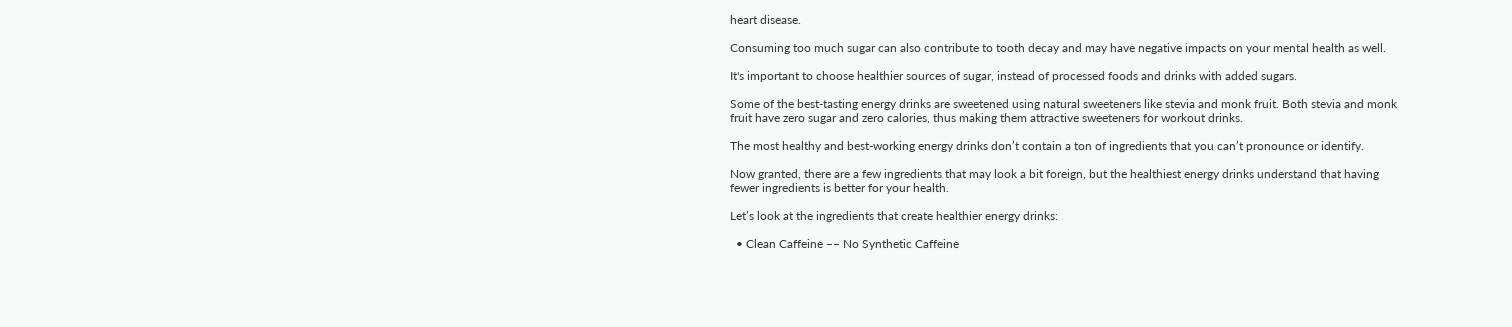heart disease.

Consuming too much sugar can also contribute to tooth decay and may have negative impacts on your mental health as well.

It's important to choose healthier sources of sugar, instead of processed foods and drinks with added sugars.

Some of the best-tasting energy drinks are sweetened using natural sweeteners like stevia and monk fruit. Both stevia and monk fruit have zero sugar and zero calories, thus making them attractive sweeteners for workout drinks.

The most healthy and best-working energy drinks don’t contain a ton of ingredients that you can’t pronounce or identify.

Now granted, there are a few ingredients that may look a bit foreign, but the healthiest energy drinks understand that having fewer ingredients is better for your health.

Let’s look at the ingredients that create healthier energy drinks:

  • Clean Caffeine –– No Synthetic Caffeine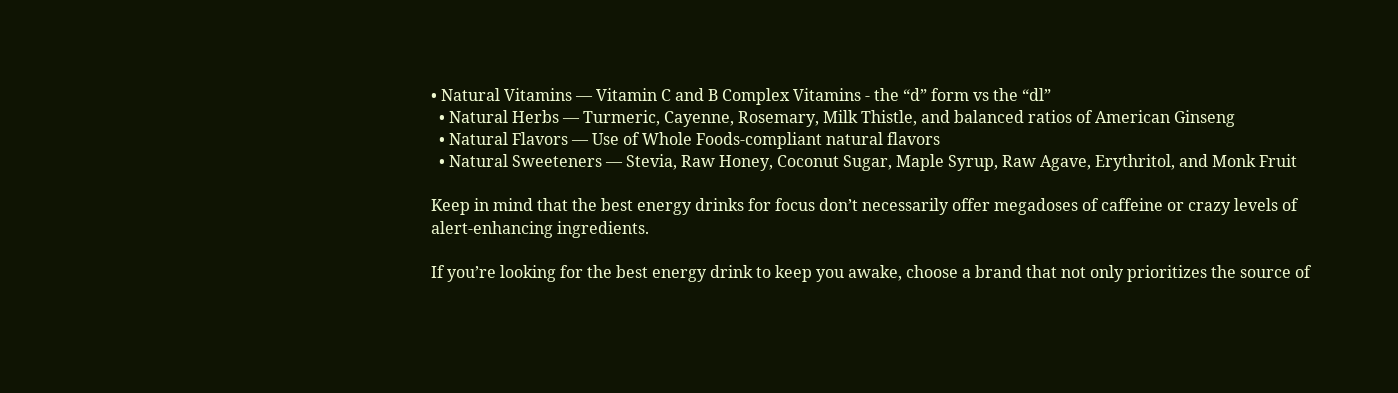• Natural Vitamins –– Vitamin C and B Complex Vitamins - the “d” form vs the “dl”
  • Natural Herbs –– Turmeric, Cayenne, Rosemary, Milk Thistle, and balanced ratios of American Ginseng
  • Natural Flavors –– Use of Whole Foods-compliant natural flavors
  • Natural Sweeteners –– Stevia, Raw Honey, Coconut Sugar, Maple Syrup, Raw Agave, Erythritol, and Monk Fruit

Keep in mind that the best energy drinks for focus don’t necessarily offer megadoses of caffeine or crazy levels of alert-enhancing ingredients.

If you’re looking for the best energy drink to keep you awake, choose a brand that not only prioritizes the source of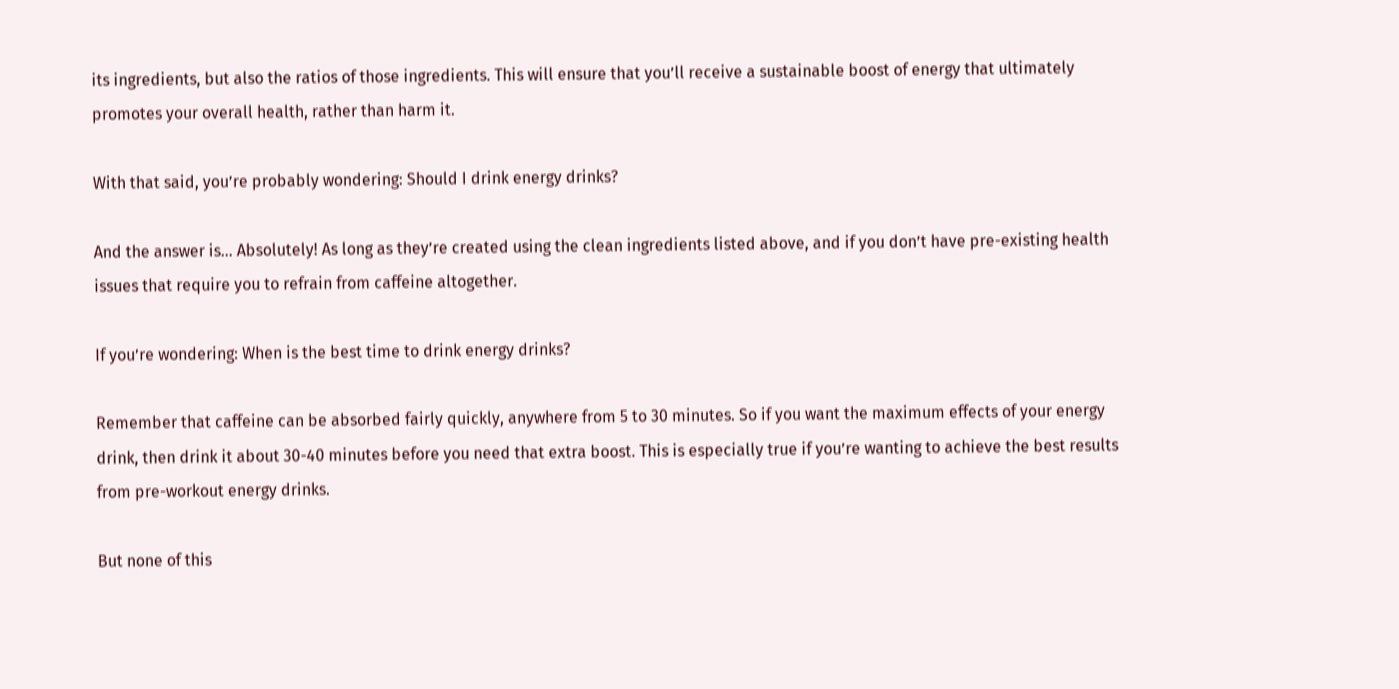its ingredients, but also the ratios of those ingredients. This will ensure that you’ll receive a sustainable boost of energy that ultimately promotes your overall health, rather than harm it.

With that said, you’re probably wondering: Should I drink energy drinks?

And the answer is… Absolutely! As long as they’re created using the clean ingredients listed above, and if you don’t have pre-existing health issues that require you to refrain from caffeine altogether.

If you’re wondering: When is the best time to drink energy drinks?

Remember that caffeine can be absorbed fairly quickly, anywhere from 5 to 30 minutes. So if you want the maximum effects of your energy drink, then drink it about 30-40 minutes before you need that extra boost. This is especially true if you’re wanting to achieve the best results from pre-workout energy drinks.

But none of this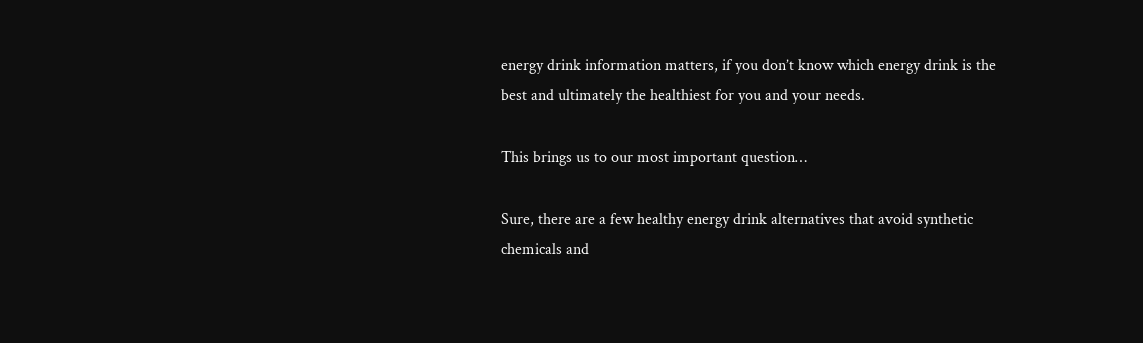energy drink information matters, if you don’t know which energy drink is the best and ultimately the healthiest for you and your needs.

This brings us to our most important question…

Sure, there are a few healthy energy drink alternatives that avoid synthetic chemicals and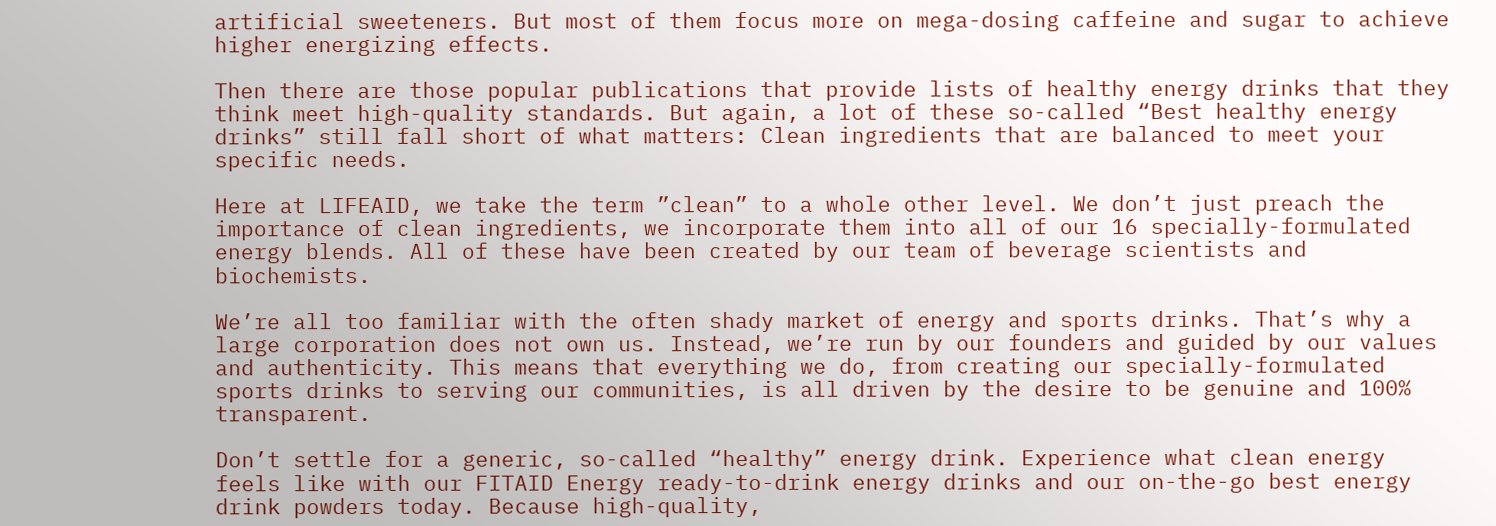artificial sweeteners. But most of them focus more on mega-dosing caffeine and sugar to achieve higher energizing effects.

Then there are those popular publications that provide lists of healthy energy drinks that they think meet high-quality standards. But again, a lot of these so-called “Best healthy energy drinks” still fall short of what matters: Clean ingredients that are balanced to meet your specific needs.

Here at LIFEAID, we take the term ”clean” to a whole other level. We don’t just preach the importance of clean ingredients, we incorporate them into all of our 16 specially-formulated energy blends. All of these have been created by our team of beverage scientists and biochemists.

We’re all too familiar with the often shady market of energy and sports drinks. That’s why a large corporation does not own us. Instead, we’re run by our founders and guided by our values and authenticity. This means that everything we do, from creating our specially-formulated sports drinks to serving our communities, is all driven by the desire to be genuine and 100% transparent.

Don’t settle for a generic, so-called “healthy” energy drink. Experience what clean energy feels like with our FITAID Energy ready-to-drink energy drinks and our on-the-go best energy drink powders today. Because high-quality,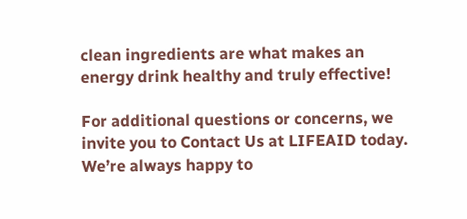clean ingredients are what makes an energy drink healthy and truly effective!

For additional questions or concerns, we invite you to Contact Us at LIFEAID today. We’re always happy to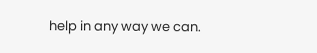help in any way we can.